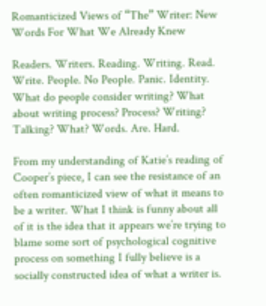Romanticized Views of “The” Writer: New Words For What We Already Knew

Readers. Writers. Reading. Writing. Read. Write. People. No People. Panic. Identity. What do people consider writing? What about writing process? Process? Writing? Talking? What? Words. Are. Hard.

From my understanding of Katie’s reading of Cooper’s piece, I can see the resistance of an often romanticized view of what it means to be a writer. What I think is funny about all of it is the idea that it appears we’re trying to blame some sort of psychological cognitive process on something I fully believe is a socially constructed idea of what a writer is.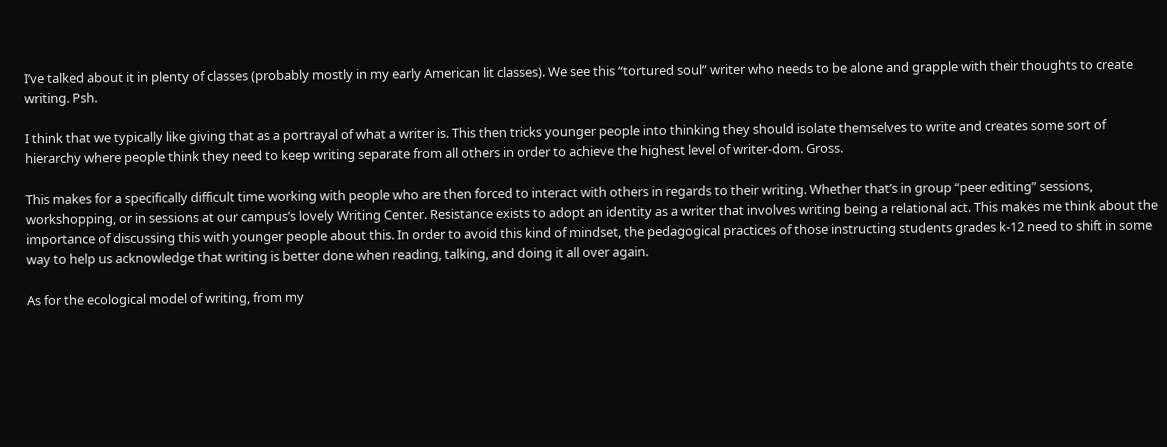I’ve talked about it in plenty of classes (probably mostly in my early American lit classes). We see this “tortured soul” writer who needs to be alone and grapple with their thoughts to create writing. Psh.

I think that we typically like giving that as a portrayal of what a writer is. This then tricks younger people into thinking they should isolate themselves to write and creates some sort of hierarchy where people think they need to keep writing separate from all others in order to achieve the highest level of writer-dom. Gross.

This makes for a specifically difficult time working with people who are then forced to interact with others in regards to their writing. Whether that’s in group “peer editing” sessions, workshopping, or in sessions at our campus’s lovely Writing Center. Resistance exists to adopt an identity as a writer that involves writing being a relational act. This makes me think about the importance of discussing this with younger people about this. In order to avoid this kind of mindset, the pedagogical practices of those instructing students grades k-12 need to shift in some way to help us acknowledge that writing is better done when reading, talking, and doing it all over again.

As for the ecological model of writing, from my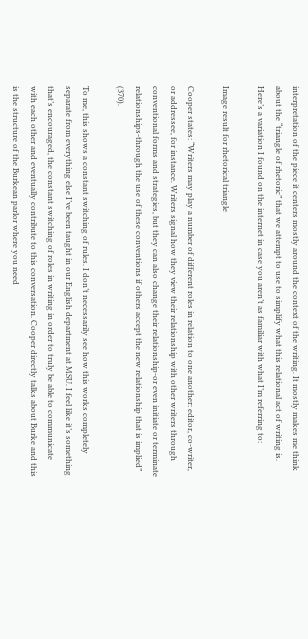interpretation of the piece it centers mostly around the context of the writing. It mostly makes me think about the “triangle of rhetoric” that we attempt to use to simplify what this relational act of writing is. Here’s a variation I found on the internet in case you aren’t as familiar with what I’m referring to:

Image result for rhetorical triangle

Cooper states: “Writers may play a number of different roles in relation to one another: editor, co-writer, or addressee, for instance. Writers signal how they view their relationship with other writers through conventional forms and strategies, but they can also change their relationship-or even initiate or terminate relationships-through the use of these conventions if others accept the new relationship that is implied” (370).

To me, this shows a constant switching of rules. I don’t necessarily see how this works completely separate from everything else I’ve been taught in our English department at MSU. I feel like it’s something that’s encouraged, the constant switching of roles in writing in order to truly be able to communicate with each other and eventually contribute to this conversation. Cooper directly talks about Burke and this is the structure of the Burkean parlor where you need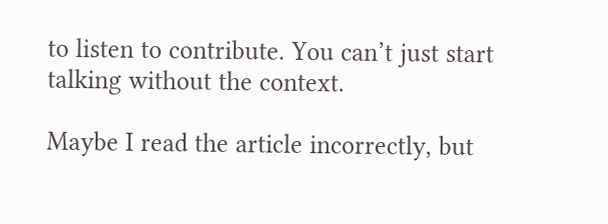to listen to contribute. You can’t just start talking without the context.

Maybe I read the article incorrectly, but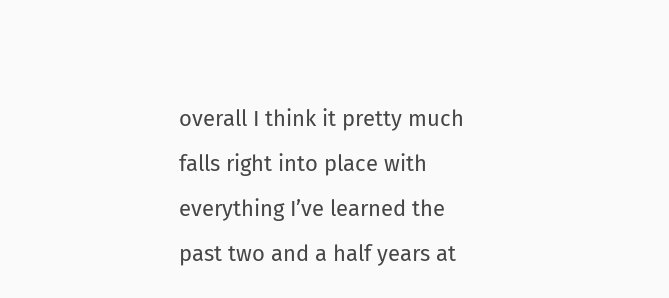overall I think it pretty much falls right into place with everything I’ve learned the past two and a half years at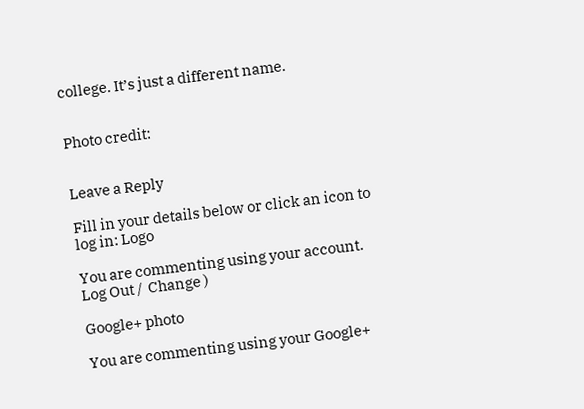college. It’s just a different name.


Photo credit:


Leave a Reply

Fill in your details below or click an icon to log in: Logo

You are commenting using your account. Log Out /  Change )

Google+ photo

You are commenting using your Google+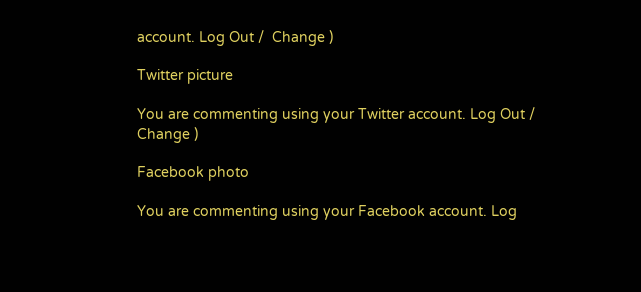account. Log Out /  Change )

Twitter picture

You are commenting using your Twitter account. Log Out /  Change )

Facebook photo

You are commenting using your Facebook account. Log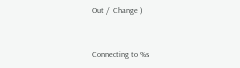Out /  Change )


Connecting to %s